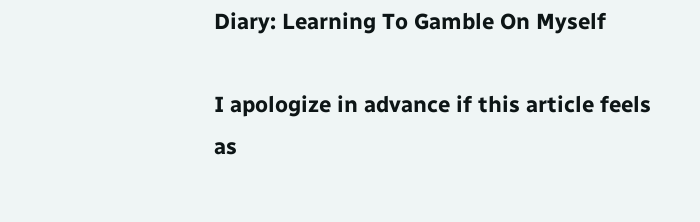Diary: Learning To Gamble On Myself

I apologize in advance if this article feels as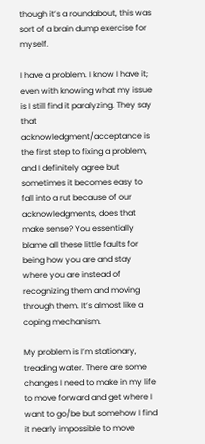though it’s a roundabout, this was sort of a brain dump exercise for myself.

I have a problem. I know I have it; even with knowing what my issue is I still find it paralyzing. They say that acknowledgment/acceptance is the first step to fixing a problem, and I definitely agree but sometimes it becomes easy to fall into a rut because of our acknowledgments, does that make sense? You essentially blame all these little faults for being how you are and stay where you are instead of recognizing them and moving through them. It’s almost like a coping mechanism.

My problem is I’m stationary, treading water. There are some changes I need to make in my life to move forward and get where I want to go/be but somehow I find it nearly impossible to move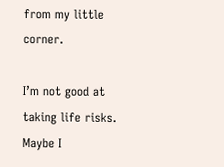from my little corner.

I’m not good at taking life risks. Maybe I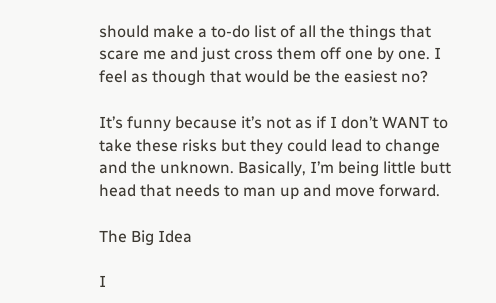should make a to-do list of all the things that scare me and just cross them off one by one. I feel as though that would be the easiest no?

It’s funny because it’s not as if I don’t WANT to take these risks but they could lead to change and the unknown. Basically, I’m being little butt head that needs to man up and move forward.

The Big Idea

I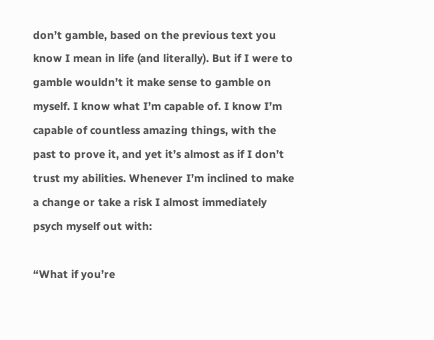don’t gamble, based on the previous text you know I mean in life (and literally). But if I were to gamble wouldn’t it make sense to gamble on myself. I know what I’m capable of. I know I’m capable of countless amazing things, with the past to prove it, and yet it’s almost as if I don’t trust my abilities. Whenever I’m inclined to make a change or take a risk I almost immediately psych myself out with:

“What if you’re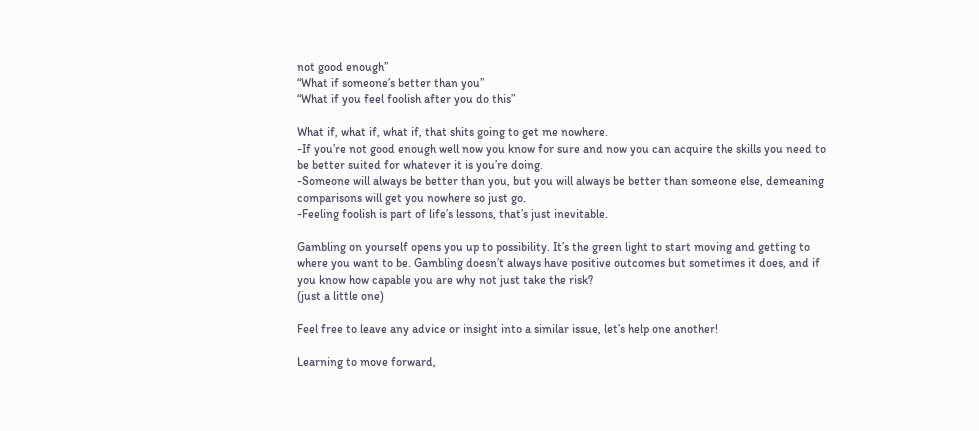not good enough”
“What if someone’s better than you”
“What if you feel foolish after you do this”

What if, what if, what if, that shits going to get me nowhere.
-If you’re not good enough well now you know for sure and now you can acquire the skills you need to be better suited for whatever it is you’re doing.
-Someone will always be better than you, but you will always be better than someone else, demeaning comparisons will get you nowhere so just go.
-Feeling foolish is part of life’s lessons, that’s just inevitable.

Gambling on yourself opens you up to possibility. It’s the green light to start moving and getting to where you want to be. Gambling doesn’t always have positive outcomes but sometimes it does, and if you know how capable you are why not just take the risk?
(just a little one)

Feel free to leave any advice or insight into a similar issue, let’s help one another!

Learning to move forward,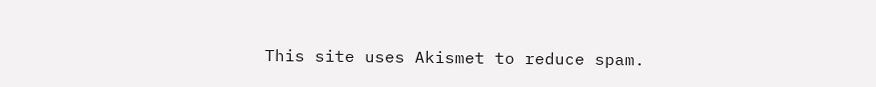This site uses Akismet to reduce spam.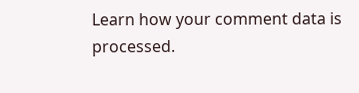Learn how your comment data is processed.